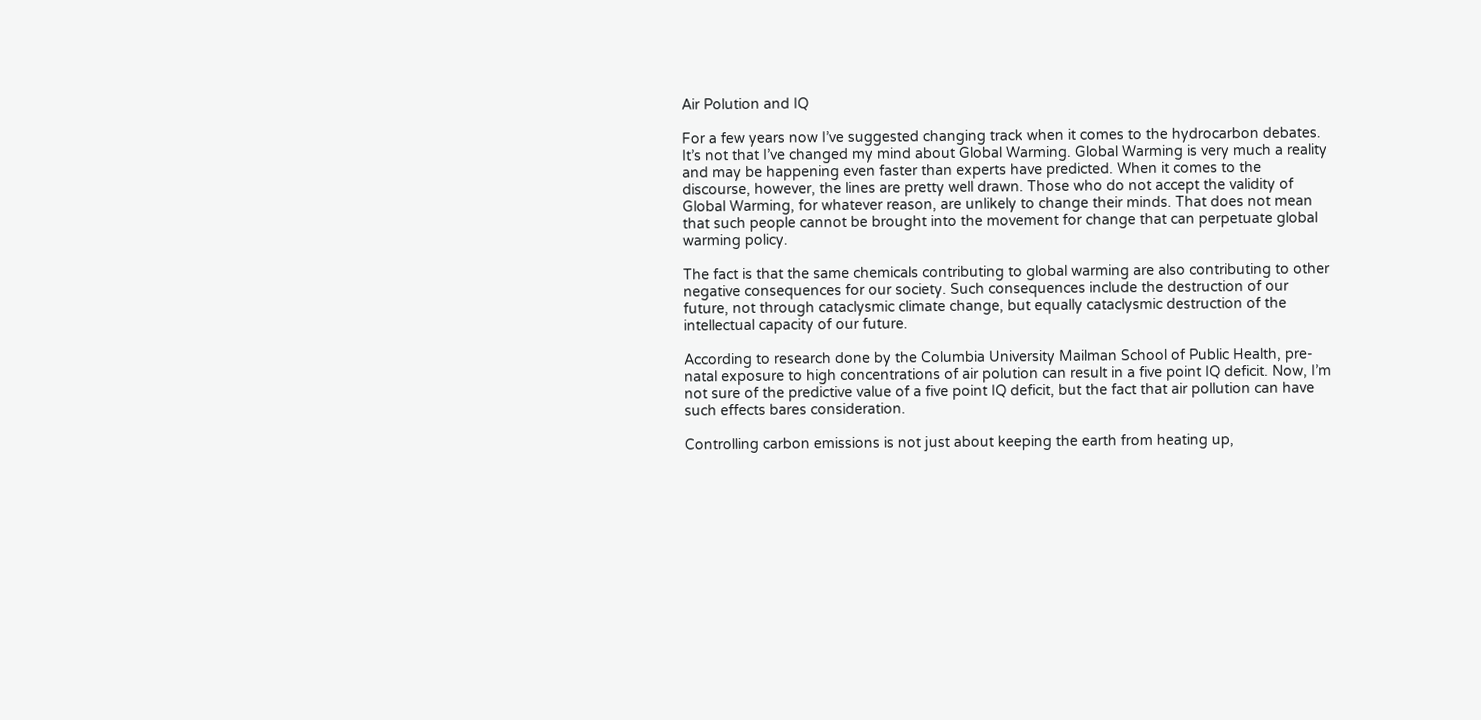Air Polution and IQ

For a few years now I’ve suggested changing track when it comes to the hydrocarbon debates.  It’s not that I’ve changed my mind about Global Warming. Global Warming is very much a reality and may be happening even faster than experts have predicted. When it comes to the discourse, however, the lines are pretty well drawn. Those who do not accept the validity of Global Warming, for whatever reason, are unlikely to change their minds. That does not mean that such people cannot be brought into the movement for change that can perpetuate global warming policy.

The fact is that the same chemicals contributing to global warming are also contributing to other negative consequences for our society. Such consequences include the destruction of our future, not through cataclysmic climate change, but equally cataclysmic destruction of the intellectual capacity of our future.

According to research done by the Columbia University Mailman School of Public Health, pre-natal exposure to high concentrations of air polution can result in a five point IQ deficit. Now, I’m not sure of the predictive value of a five point IQ deficit, but the fact that air pollution can have such effects bares consideration.

Controlling carbon emissions is not just about keeping the earth from heating up,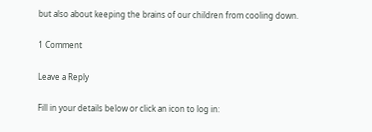but also about keeping the brains of our children from cooling down.

1 Comment

Leave a Reply

Fill in your details below or click an icon to log in: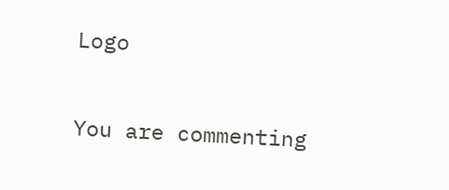Logo

You are commenting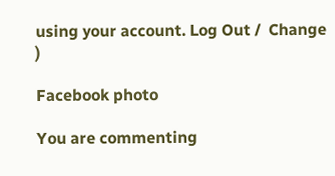using your account. Log Out /  Change )

Facebook photo

You are commenting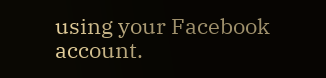using your Facebook account.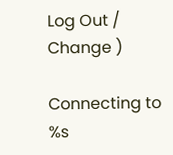Log Out /  Change )

Connecting to %s